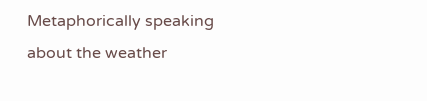Metaphorically speaking about the weather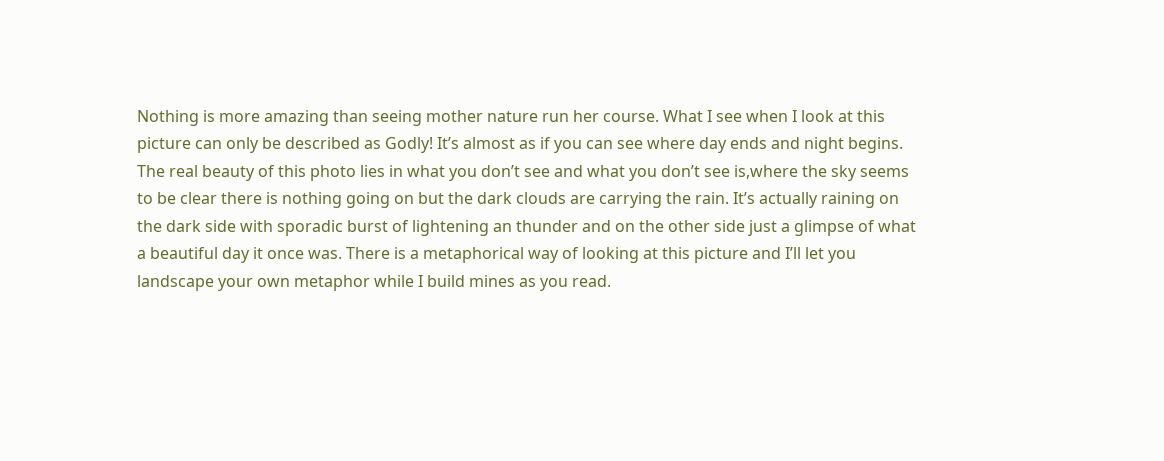Nothing is more amazing than seeing mother nature run her course. What I see when I look at this picture can only be described as Godly! It’s almost as if you can see where day ends and night begins. The real beauty of this photo lies in what you don’t see and what you don’t see is,where the sky seems to be clear there is nothing going on but the dark clouds are carrying the rain. It’s actually raining on the dark side with sporadic burst of lightening an thunder and on the other side just a glimpse of what a beautiful day it once was. There is a metaphorical way of looking at this picture and I’ll let you landscape your own metaphor while I build mines as you read.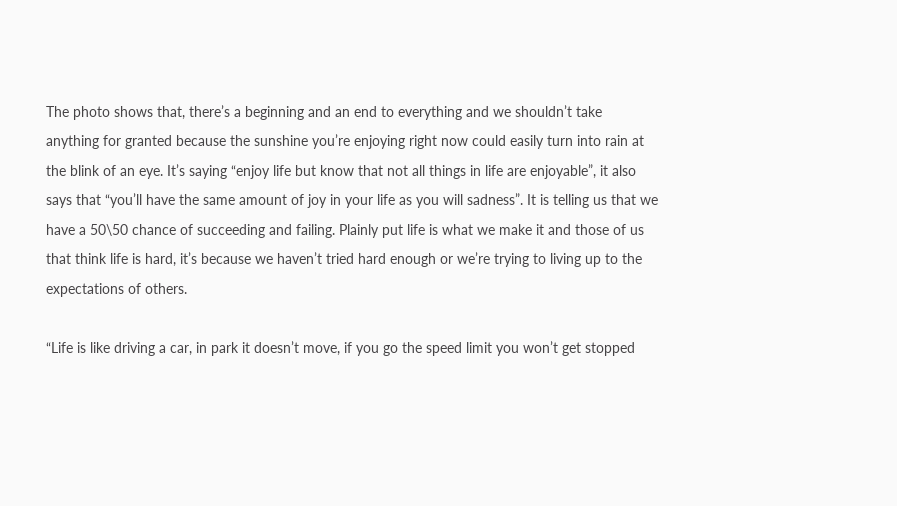The photo shows that, there’s a beginning and an end to everything and we shouldn’t take anything for granted because the sunshine you’re enjoying right now could easily turn into rain at the blink of an eye. It’s saying “enjoy life but know that not all things in life are enjoyable”, it also says that “you’ll have the same amount of joy in your life as you will sadness”. It is telling us that we have a 50\50 chance of succeeding and failing. Plainly put life is what we make it and those of us that think life is hard, it’s because we haven’t tried hard enough or we’re trying to living up to the expectations of others.

“Life is like driving a car, in park it doesn’t move, if you go the speed limit you won’t get stopped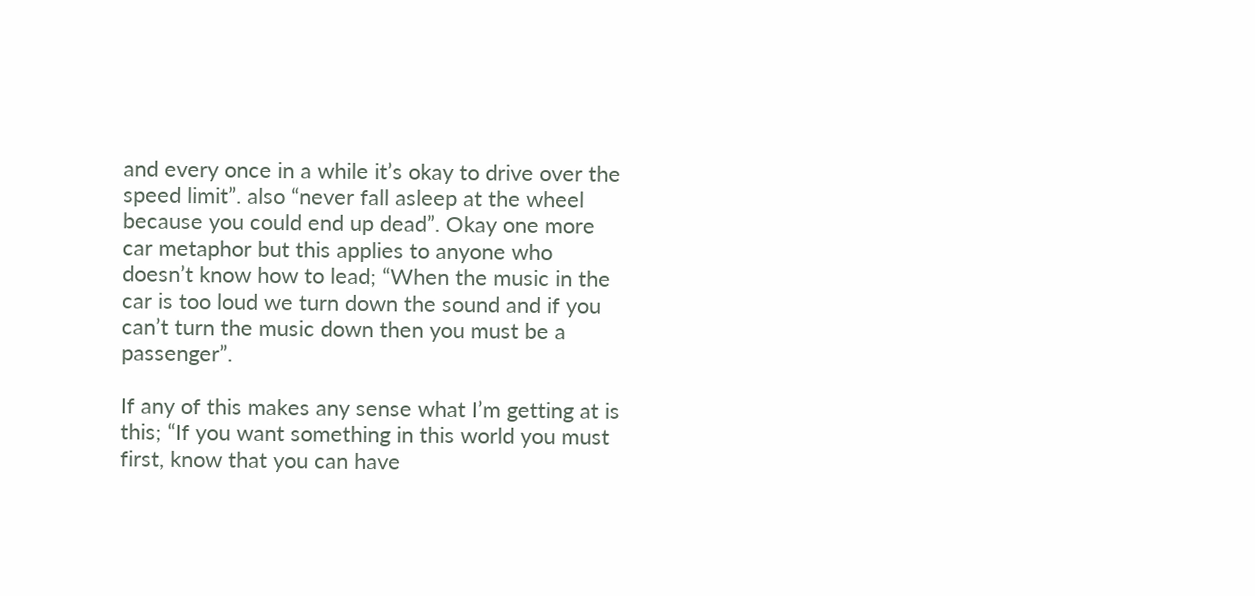and every once in a while it’s okay to drive over the speed limit”. also “never fall asleep at the wheel because you could end up dead”. Okay one more car metaphor but this applies to anyone who doesn’t know how to lead; “When the music in the car is too loud we turn down the sound and if you can’t turn the music down then you must be a passenger”.

If any of this makes any sense what I’m getting at is this; “If you want something in this world you must first, know that you can have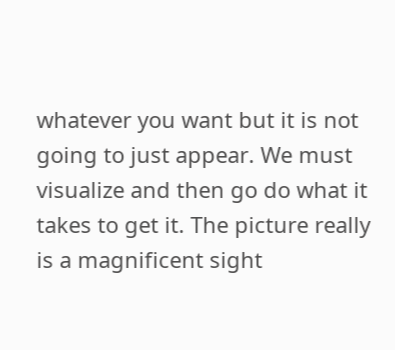whatever you want but it is not going to just appear. We must visualize and then go do what it takes to get it. The picture really is a magnificent sight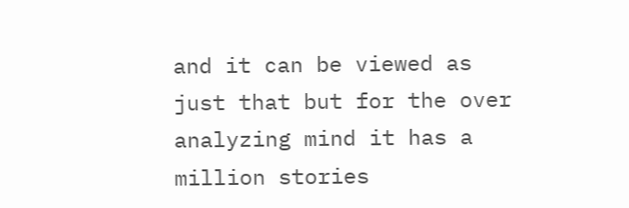and it can be viewed as just that but for the over analyzing mind it has a million stories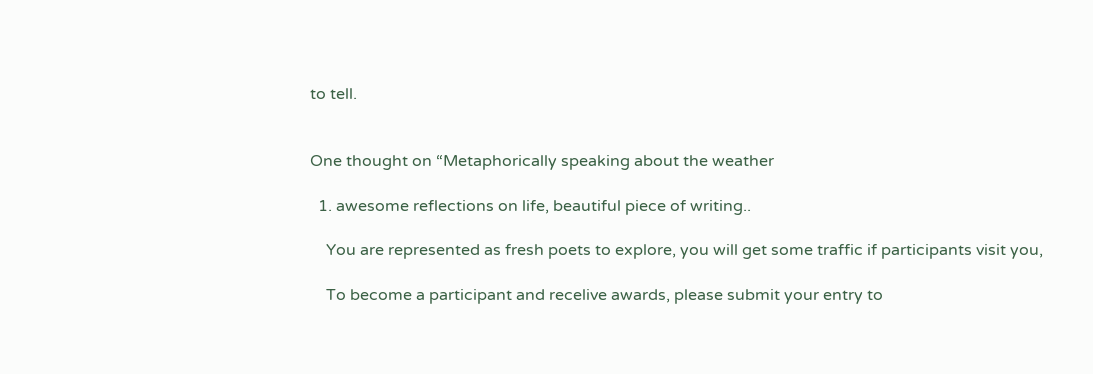to tell.


One thought on “Metaphorically speaking about the weather

  1. awesome reflections on life, beautiful piece of writing..

    You are represented as fresh poets to explore, you will get some traffic if participants visit you,

    To become a participant and recelive awards, please submit your entry to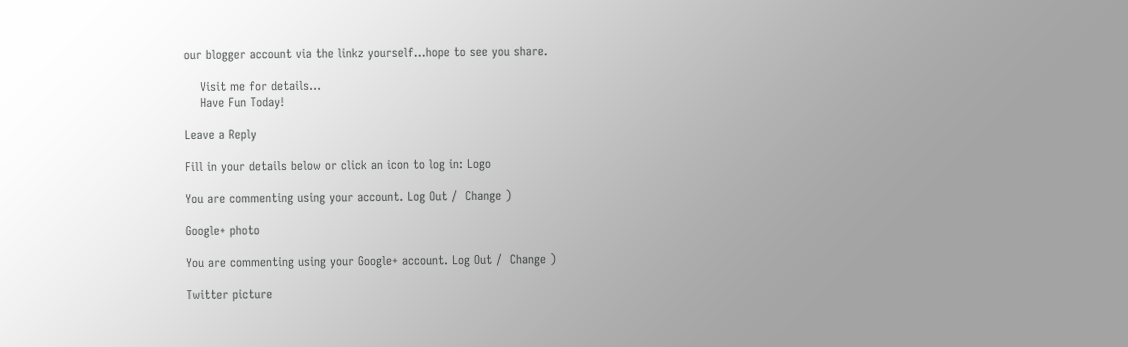our blogger account via the linkz yourself…hope to see you share.

    Visit me for details…
    Have Fun Today!

Leave a Reply

Fill in your details below or click an icon to log in: Logo

You are commenting using your account. Log Out /  Change )

Google+ photo

You are commenting using your Google+ account. Log Out /  Change )

Twitter picture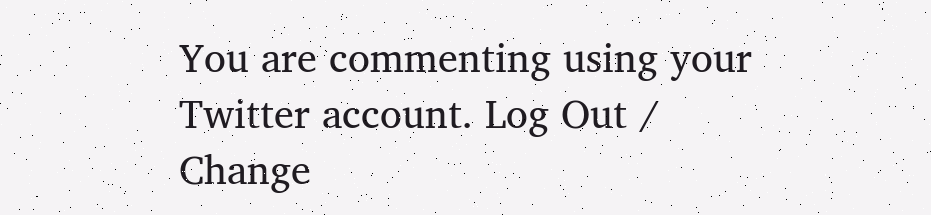You are commenting using your Twitter account. Log Out /  Change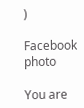)

Facebook photo

You are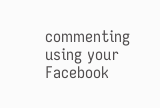commenting using your Facebook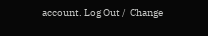account. Log Out /  Change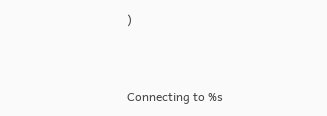)


Connecting to %s